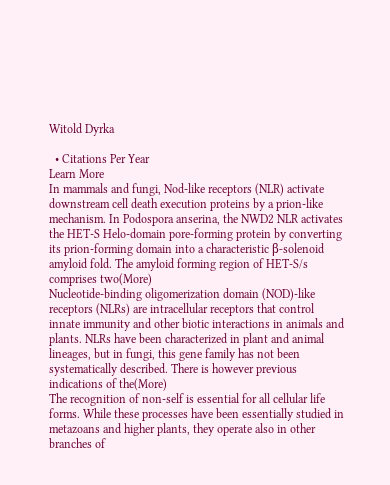Witold Dyrka

  • Citations Per Year
Learn More
In mammals and fungi, Nod-like receptors (NLR) activate downstream cell death execution proteins by a prion-like mechanism. In Podospora anserina, the NWD2 NLR activates the HET-S Helo-domain pore-forming protein by converting its prion-forming domain into a characteristic β-solenoid amyloid fold. The amyloid forming region of HET-S/s comprises two(More)
Nucleotide-binding oligomerization domain (NOD)-like receptors (NLRs) are intracellular receptors that control innate immunity and other biotic interactions in animals and plants. NLRs have been characterized in plant and animal lineages, but in fungi, this gene family has not been systematically described. There is however previous indications of the(More)
The recognition of non-self is essential for all cellular life forms. While these processes have been essentially studied in metazoans and higher plants, they operate also in other branches of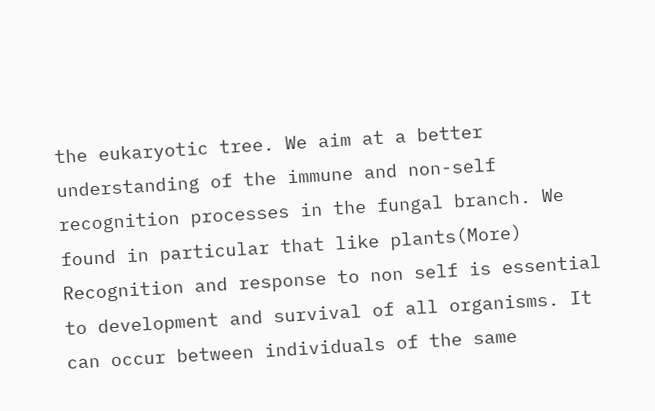the eukaryotic tree. We aim at a better understanding of the immune and non-self recognition processes in the fungal branch. We found in particular that like plants(More)
Recognition and response to non self is essential to development and survival of all organisms. It can occur between individuals of the same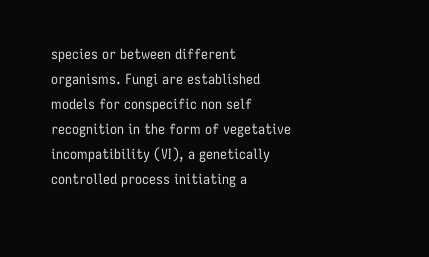species or between different organisms. Fungi are established models for conspecific non self recognition in the form of vegetative incompatibility (VI), a genetically controlled process initiating a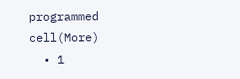programmed cell(More)
  • 1